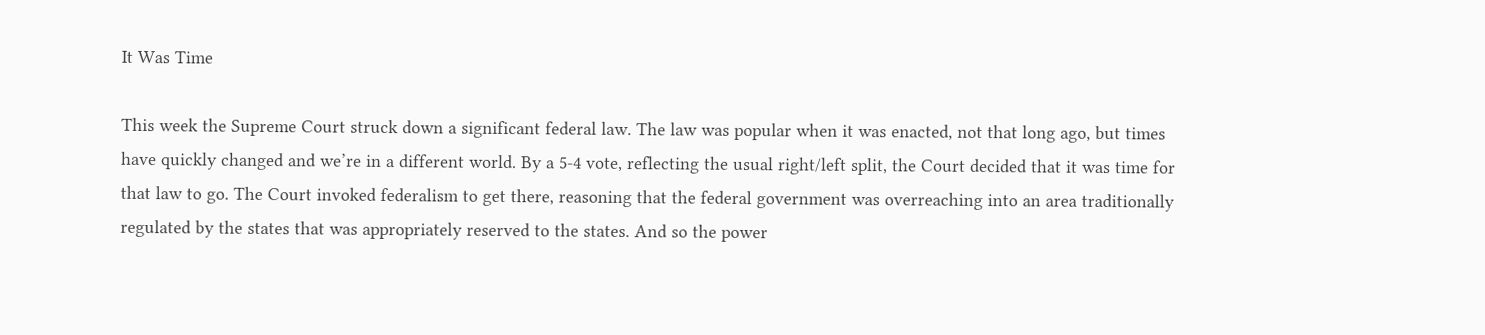It Was Time

This week the Supreme Court struck down a significant federal law. The law was popular when it was enacted, not that long ago, but times have quickly changed and we’re in a different world. By a 5-4 vote, reflecting the usual right/left split, the Court decided that it was time for that law to go. The Court invoked federalism to get there, reasoning that the federal government was overreaching into an area traditionally regulated by the states that was appropriately reserved to the states. And so the power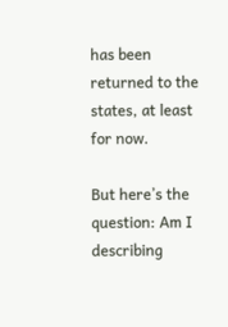has been returned to the states, at least for now.

But here’s the question: Am I describing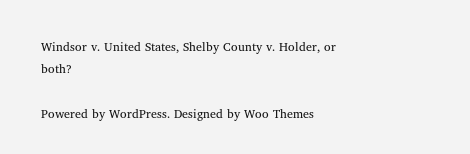Windsor v. United States, Shelby County v. Holder, or both?

Powered by WordPress. Designed by Woo Themes